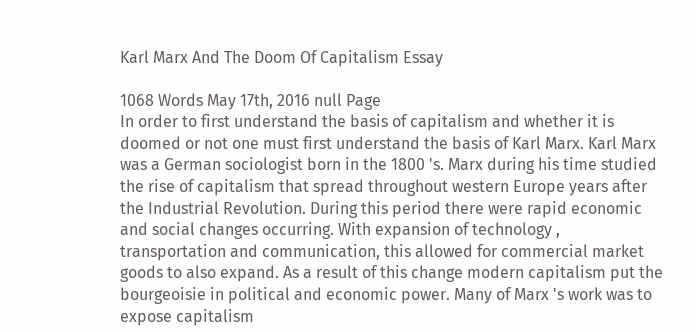Karl Marx And The Doom Of Capitalism Essay

1068 Words May 17th, 2016 null Page
In order to first understand the basis of capitalism and whether it is doomed or not one must first understand the basis of Karl Marx. Karl Marx was a German sociologist born in the 1800 's. Marx during his time studied the rise of capitalism that spread throughout western Europe years after the Industrial Revolution. During this period there were rapid economic and social changes occurring. With expansion of technology , transportation and communication, this allowed for commercial market goods to also expand. As a result of this change modern capitalism put the bourgeoisie in political and economic power. Many of Marx 's work was to expose capitalism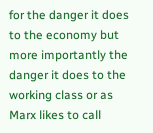for the danger it does to the economy but more importantly the danger it does to the working class or as Marx likes to call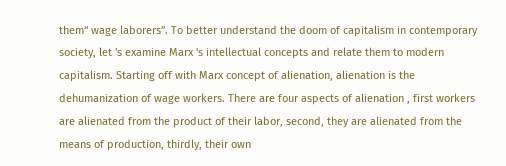them“ wage laborers”. To better understand the doom of capitalism in contemporary society, let 's examine Marx 's intellectual concepts and relate them to modern capitalism. Starting off with Marx concept of alienation, alienation is the dehumanization of wage workers. There are four aspects of alienation , first workers are alienated from the product of their labor, second, they are alienated from the means of production, thirdly, their own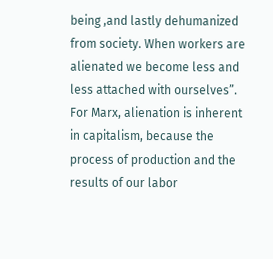being ,and lastly dehumanized from society. When workers are alienated we become less and less attached with ourselves”. For Marx, alienation is inherent in capitalism, because the process of production and the results of our labor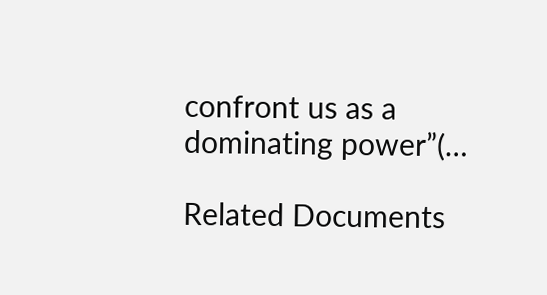confront us as a dominating power”(…

Related Documents